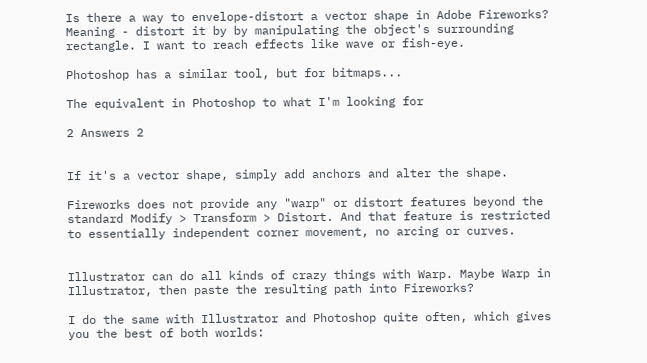Is there a way to envelope-distort a vector shape in Adobe Fireworks? Meaning - distort it by by manipulating the object's surrounding rectangle. I want to reach effects like wave or fish-eye.

Photoshop has a similar tool, but for bitmaps...

The equivalent in Photoshop to what I'm looking for

2 Answers 2


If it's a vector shape, simply add anchors and alter the shape.

Fireworks does not provide any "warp" or distort features beyond the standard Modify > Transform > Distort. And that feature is restricted to essentially independent corner movement, no arcing or curves.


Illustrator can do all kinds of crazy things with Warp. Maybe Warp in Illustrator, then paste the resulting path into Fireworks?

I do the same with Illustrator and Photoshop quite often, which gives you the best of both worlds: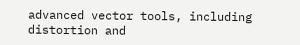advanced vector tools, including distortion and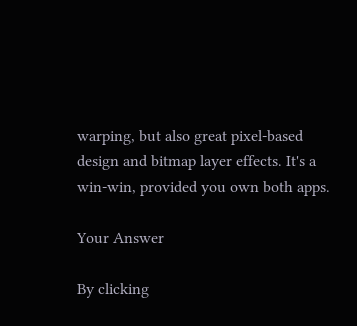warping, but also great pixel-based design and bitmap layer effects. It's a win-win, provided you own both apps.

Your Answer

By clicking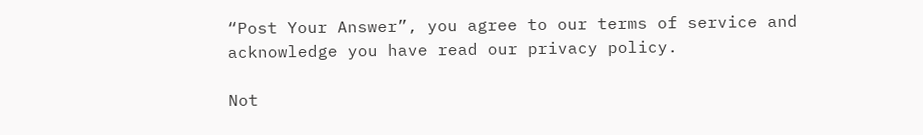“Post Your Answer”, you agree to our terms of service and acknowledge you have read our privacy policy.

Not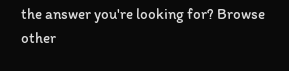the answer you're looking for? Browse other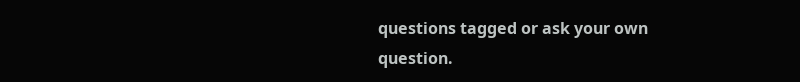questions tagged or ask your own question.